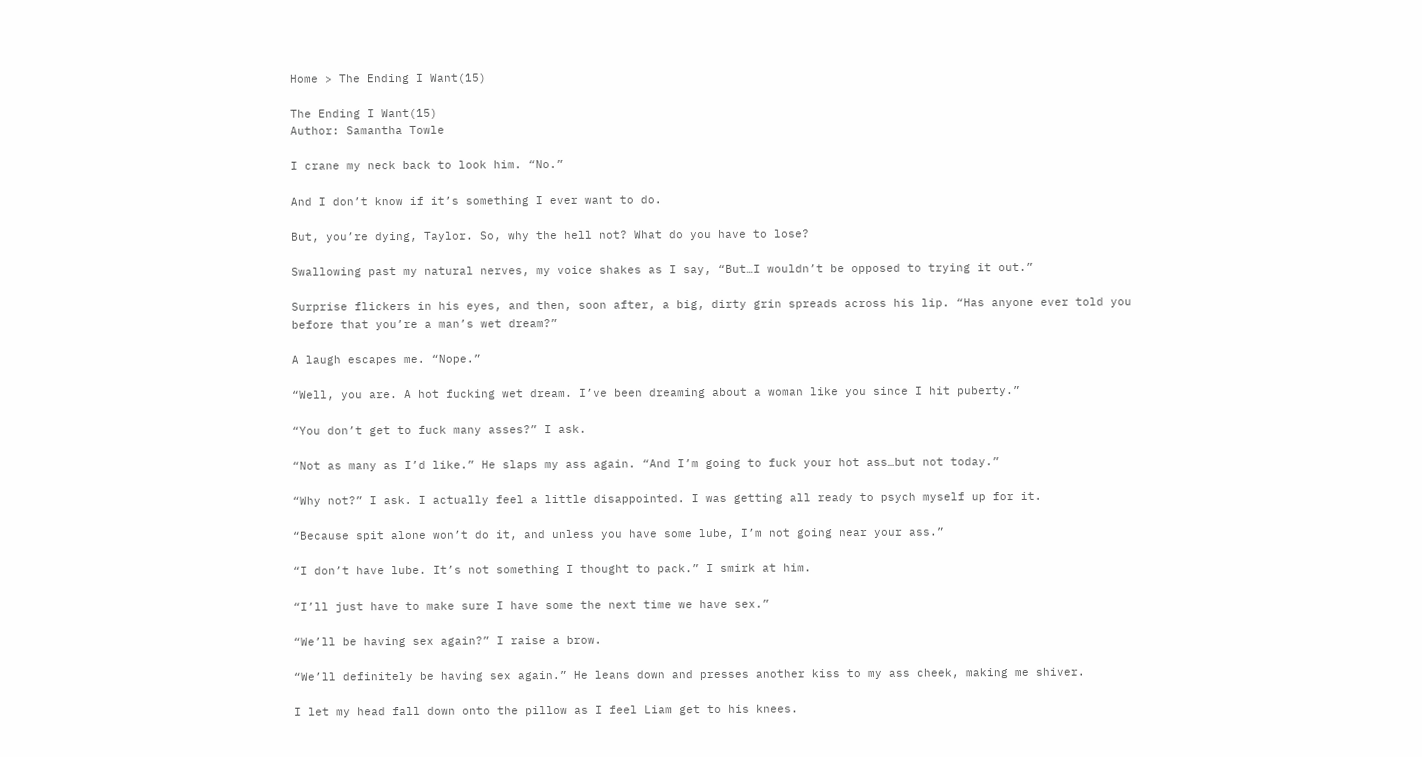Home > The Ending I Want(15)

The Ending I Want(15)
Author: Samantha Towle

I crane my neck back to look him. “No.”

And I don’t know if it’s something I ever want to do.

But, you’re dying, Taylor. So, why the hell not? What do you have to lose?

Swallowing past my natural nerves, my voice shakes as I say, “But…I wouldn’t be opposed to trying it out.”

Surprise flickers in his eyes, and then, soon after, a big, dirty grin spreads across his lip. “Has anyone ever told you before that you’re a man’s wet dream?”

A laugh escapes me. “Nope.”

“Well, you are. A hot fucking wet dream. I’ve been dreaming about a woman like you since I hit puberty.”

“You don’t get to fuck many asses?” I ask.

“Not as many as I’d like.” He slaps my ass again. “And I’m going to fuck your hot ass…but not today.”

“Why not?” I ask. I actually feel a little disappointed. I was getting all ready to psych myself up for it.

“Because spit alone won’t do it, and unless you have some lube, I’m not going near your ass.”

“I don’t have lube. It’s not something I thought to pack.” I smirk at him.

“I’ll just have to make sure I have some the next time we have sex.”

“We’ll be having sex again?” I raise a brow.

“We’ll definitely be having sex again.” He leans down and presses another kiss to my ass cheek, making me shiver.

I let my head fall down onto the pillow as I feel Liam get to his knees.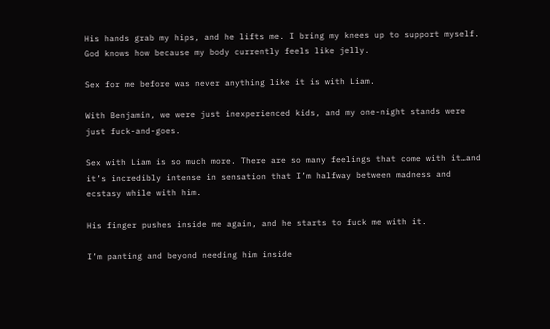His hands grab my hips, and he lifts me. I bring my knees up to support myself. God knows how because my body currently feels like jelly.

Sex for me before was never anything like it is with Liam.

With Benjamin, we were just inexperienced kids, and my one-night stands were just fuck-and-goes.

Sex with Liam is so much more. There are so many feelings that come with it…and it’s incredibly intense in sensation that I’m halfway between madness and ecstasy while with him.

His finger pushes inside me again, and he starts to fuck me with it.

I’m panting and beyond needing him inside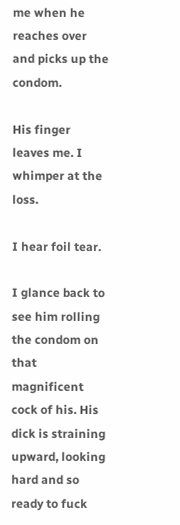me when he reaches over and picks up the condom.

His finger leaves me. I whimper at the loss.

I hear foil tear.

I glance back to see him rolling the condom on that magnificent cock of his. His dick is straining upward, looking hard and so ready to fuck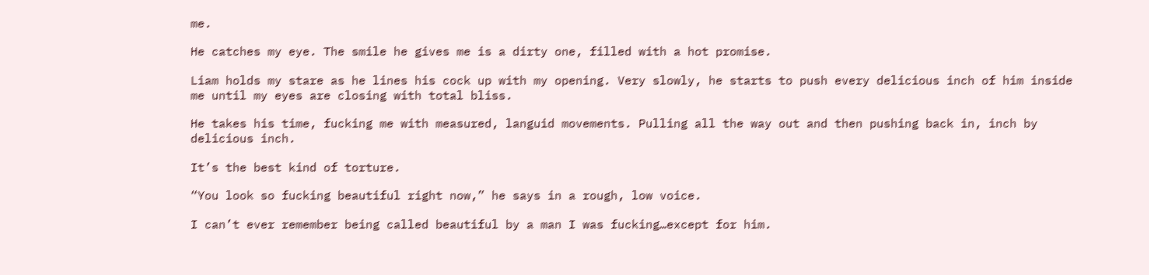me.

He catches my eye. The smile he gives me is a dirty one, filled with a hot promise.

Liam holds my stare as he lines his cock up with my opening. Very slowly, he starts to push every delicious inch of him inside me until my eyes are closing with total bliss.

He takes his time, fucking me with measured, languid movements. Pulling all the way out and then pushing back in, inch by delicious inch.

It’s the best kind of torture.

“You look so fucking beautiful right now,” he says in a rough, low voice.

I can’t ever remember being called beautiful by a man I was fucking…except for him.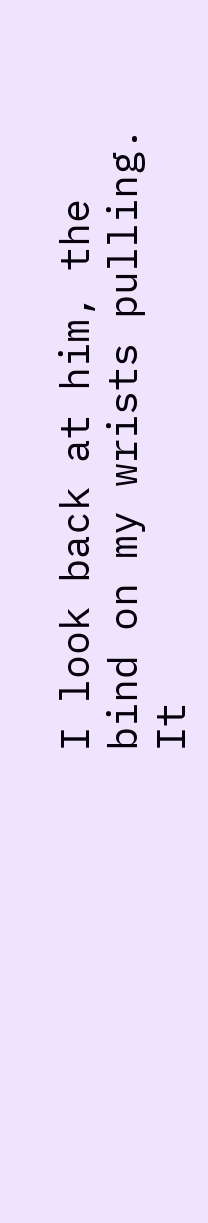I look back at him, the bind on my wrists pulling. It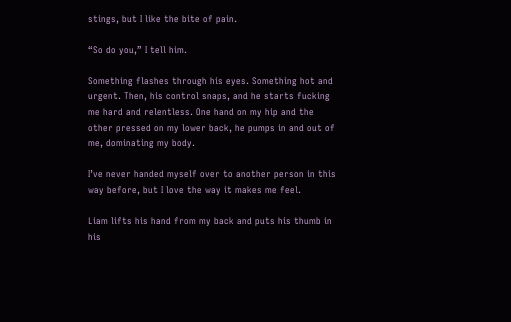stings, but I like the bite of pain.

“So do you,” I tell him.

Something flashes through his eyes. Something hot and urgent. Then, his control snaps, and he starts fucking me hard and relentless. One hand on my hip and the other pressed on my lower back, he pumps in and out of me, dominating my body.

I’ve never handed myself over to another person in this way before, but I love the way it makes me feel.

Liam lifts his hand from my back and puts his thumb in his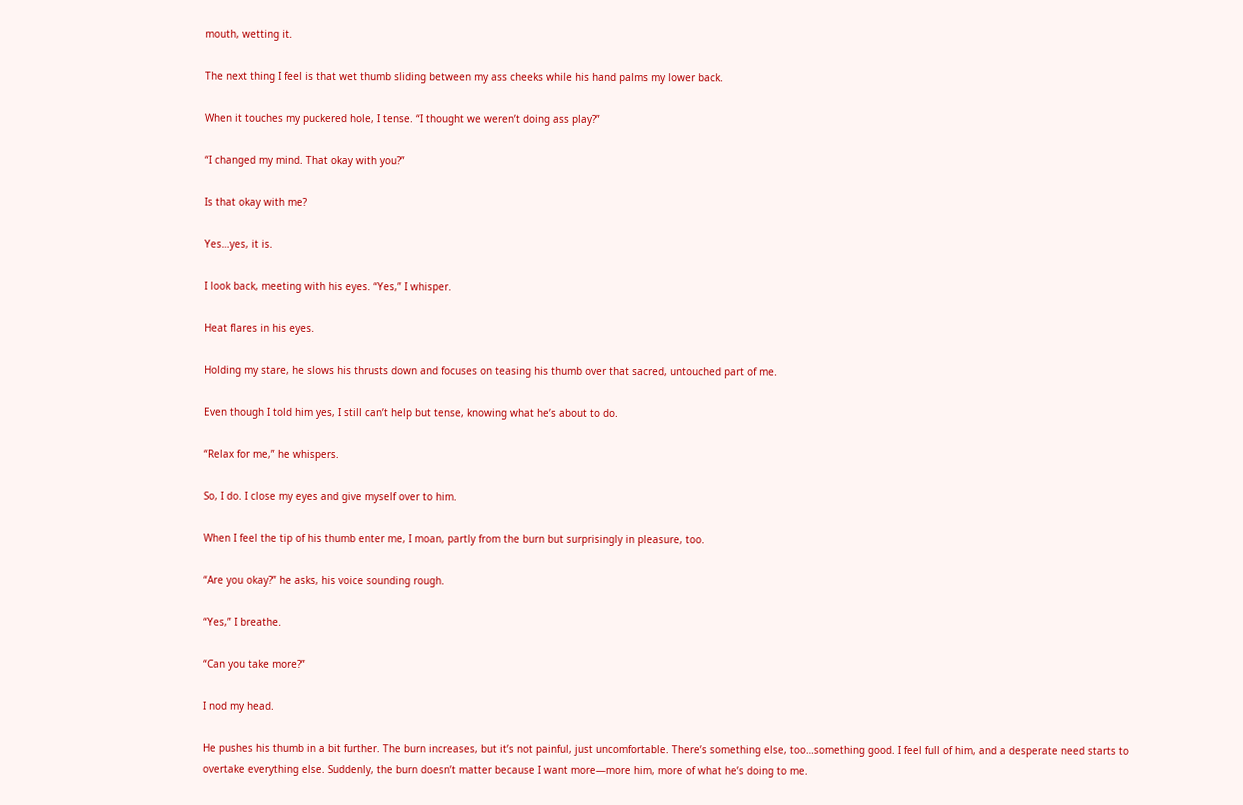mouth, wetting it.

The next thing I feel is that wet thumb sliding between my ass cheeks while his hand palms my lower back.

When it touches my puckered hole, I tense. “I thought we weren’t doing ass play?”

“I changed my mind. That okay with you?”

Is that okay with me?

Yes…yes, it is.

I look back, meeting with his eyes. “Yes,” I whisper.

Heat flares in his eyes.

Holding my stare, he slows his thrusts down and focuses on teasing his thumb over that sacred, untouched part of me.

Even though I told him yes, I still can’t help but tense, knowing what he’s about to do.

“Relax for me,” he whispers.

So, I do. I close my eyes and give myself over to him.

When I feel the tip of his thumb enter me, I moan, partly from the burn but surprisingly in pleasure, too.

“Are you okay?” he asks, his voice sounding rough.

“Yes,” I breathe.

“Can you take more?”

I nod my head.

He pushes his thumb in a bit further. The burn increases, but it’s not painful, just uncomfortable. There’s something else, too…something good. I feel full of him, and a desperate need starts to overtake everything else. Suddenly, the burn doesn’t matter because I want more—more him, more of what he’s doing to me.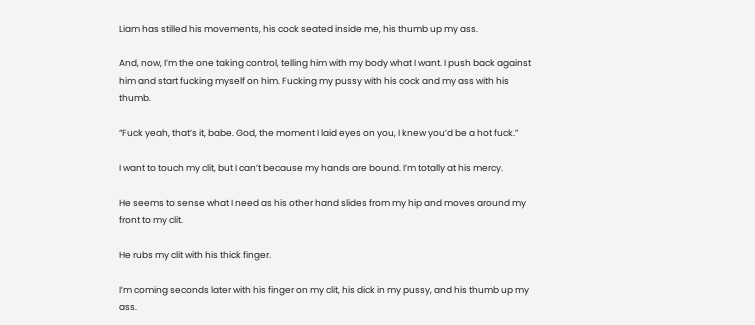Liam has stilled his movements, his cock seated inside me, his thumb up my ass.

And, now, I’m the one taking control, telling him with my body what I want. I push back against him and start fucking myself on him. Fucking my pussy with his cock and my ass with his thumb.

“Fuck yeah, that’s it, babe. God, the moment I laid eyes on you, I knew you’d be a hot fuck.”

I want to touch my clit, but I can’t because my hands are bound. I’m totally at his mercy.

He seems to sense what I need as his other hand slides from my hip and moves around my front to my clit.

He rubs my clit with his thick finger.

I’m coming seconds later with his finger on my clit, his dick in my pussy, and his thumb up my ass.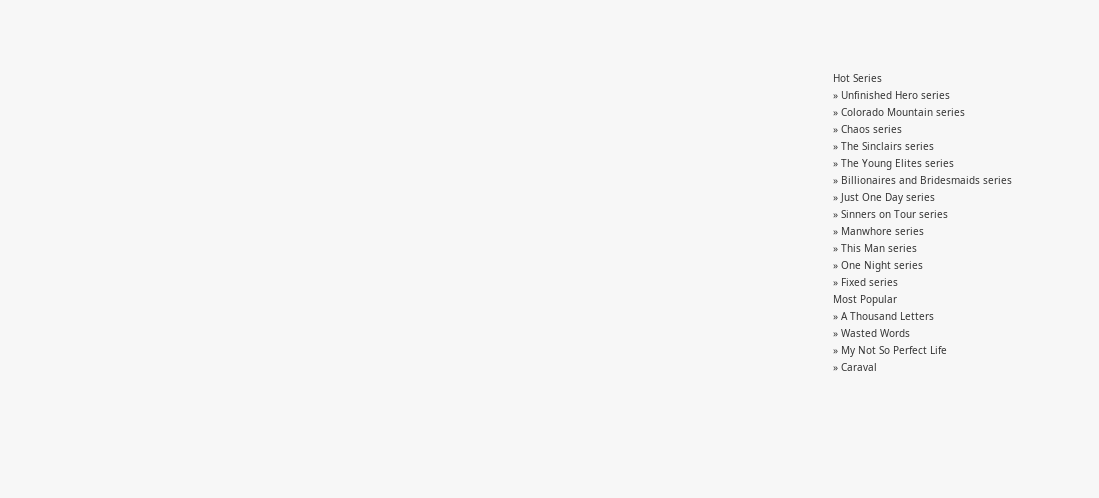Hot Series
» Unfinished Hero series
» Colorado Mountain series
» Chaos series
» The Sinclairs series
» The Young Elites series
» Billionaires and Bridesmaids series
» Just One Day series
» Sinners on Tour series
» Manwhore series
» This Man series
» One Night series
» Fixed series
Most Popular
» A Thousand Letters
» Wasted Words
» My Not So Perfect Life
» Caraval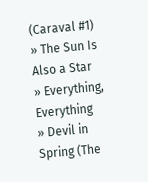(Caraval #1)
» The Sun Is Also a Star
» Everything, Everything
» Devil in Spring (The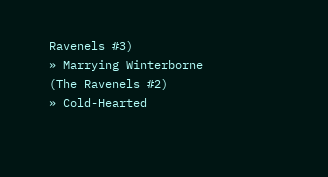Ravenels #3)
» Marrying Winterborne (The Ravenels #2)
» Cold-Hearted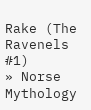Rake (The Ravenels #1)
» Norse Mythology